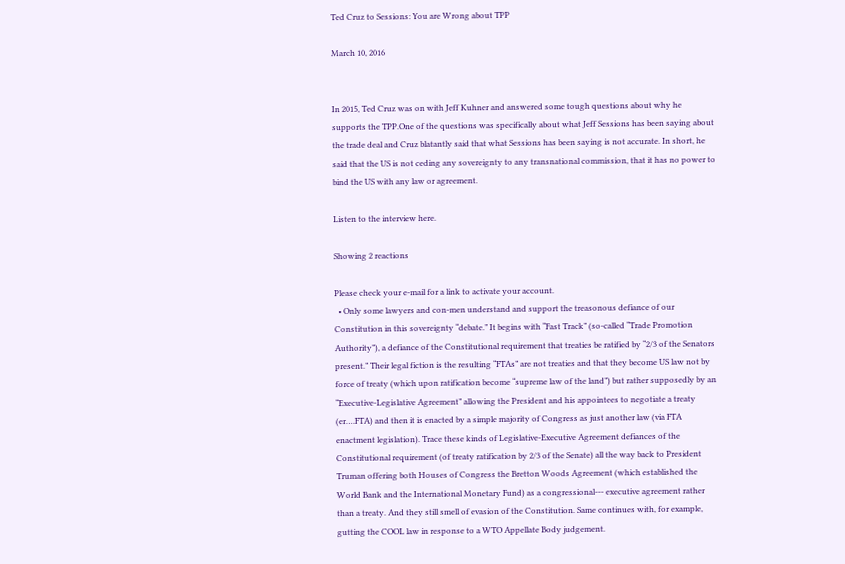Ted Cruz to Sessions: You are Wrong about TPP

March 10, 2016


In 2015, Ted Cruz was on with Jeff Kuhner and answered some tough questions about why he supports the TPP.One of the questions was specifically about what Jeff Sessions has been saying about the trade deal and Cruz blatantly said that what Sessions has been saying is not accurate. In short, he said that the US is not ceding any sovereignty to any transnational commission, that it has no power to bind the US with any law or agreement.

Listen to the interview here.

Showing 2 reactions

Please check your e-mail for a link to activate your account.
  • Only some lawyers and con-men understand and support the treasonous defiance of our Constitution in this sovereignty “debate.” It begins with “Fast Track” (so-called “Trade Promotion Authority”), a defiance of the Constitutional requirement that treaties be ratified by “2/3 of the Senators present.” Their legal fiction is the resulting “FTAs” are not treaties and that they become US law not by force of treaty (which upon ratification become “supreme law of the land”) but rather supposedly by an “Executive-Legislative Agreement” allowing the President and his appointees to negotiate a treaty (er….FTA) and then it is enacted by a simple majority of Congress as just another law (via FTA enactment legislation). Trace these kinds of Legislative-Executive Agreement defiances of the Constitutional requirement (of treaty ratification by 2/3 of the Senate) all the way back to President Truman offering both Houses of Congress the Bretton Woods Agreement (which established the World Bank and the International Monetary Fund) as a congressional-‐‑ executive agreement rather than a treaty. And they still smell of evasion of the Constitution. Same continues with, for example, gutting the COOL law in response to a WTO Appellate Body judgement.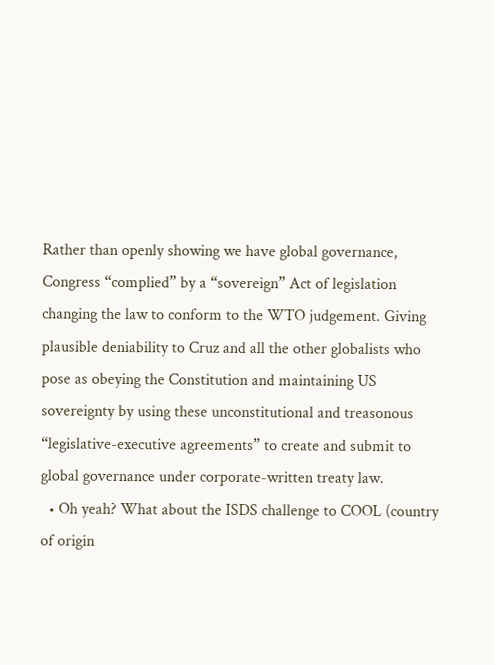Rather than openly showing we have global governance, Congress “complied” by a “sovereign” Act of legislation changing the law to conform to the WTO judgement. Giving plausible deniability to Cruz and all the other globalists who pose as obeying the Constitution and maintaining US sovereignty by using these unconstitutional and treasonous “legislative-executive agreements” to create and submit to global governance under corporate-written treaty law.
  • Oh yeah? What about the ISDS challenge to COOL (country of origin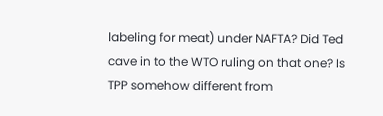labeling for meat) under NAFTA? Did Ted cave in to the WTO ruling on that one? Is TPP somehow different from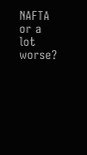NAFTA or a lot worse?